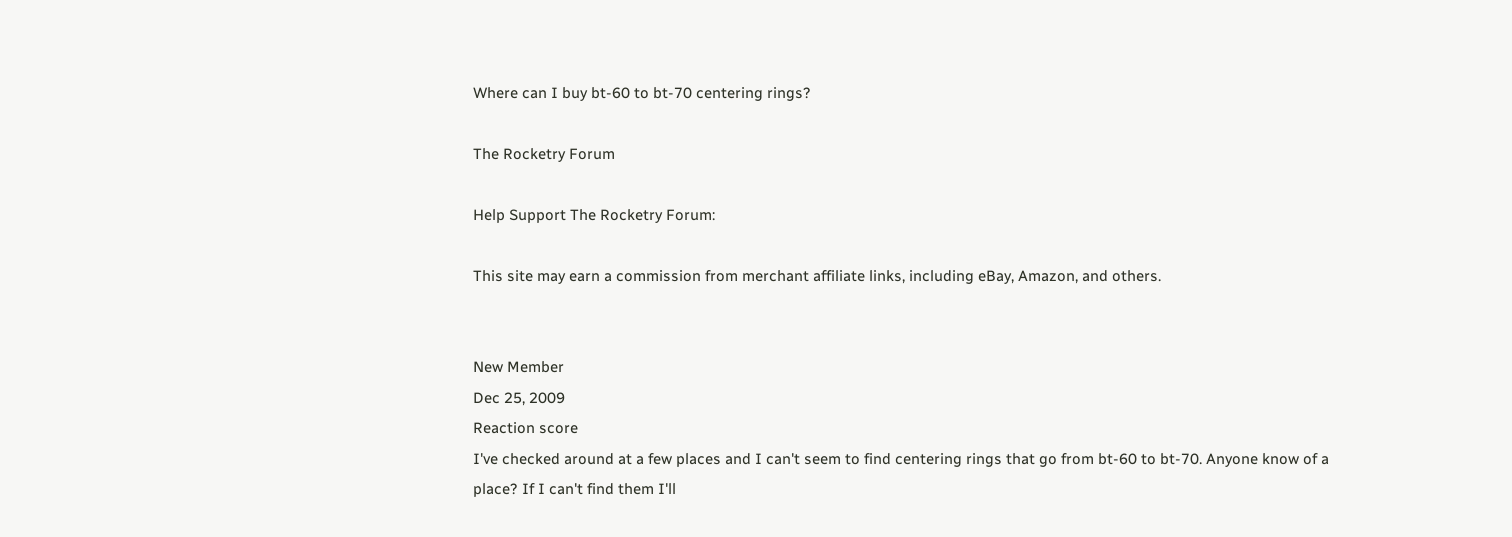Where can I buy bt-60 to bt-70 centering rings?

The Rocketry Forum

Help Support The Rocketry Forum:

This site may earn a commission from merchant affiliate links, including eBay, Amazon, and others.


New Member
Dec 25, 2009
Reaction score
I've checked around at a few places and I can't seem to find centering rings that go from bt-60 to bt-70. Anyone know of a place? If I can't find them I'll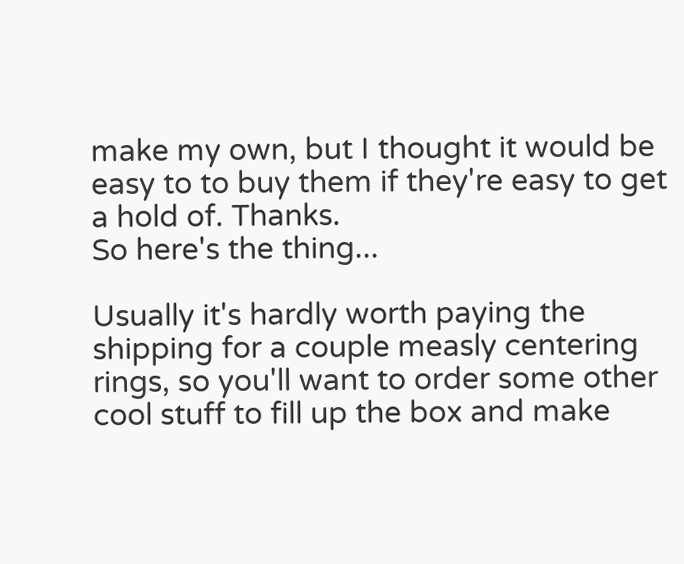make my own, but I thought it would be easy to to buy them if they're easy to get a hold of. Thanks.
So here's the thing...

Usually it's hardly worth paying the shipping for a couple measly centering rings, so you'll want to order some other cool stuff to fill up the box and make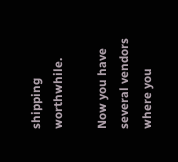shipping worthwhile.

Now you have several vendors where you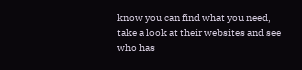know you can find what you need, take a look at their websites and see who has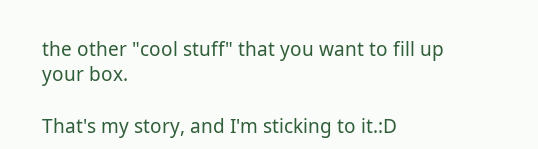the other "cool stuff" that you want to fill up your box.

That's my story, and I'm sticking to it.:D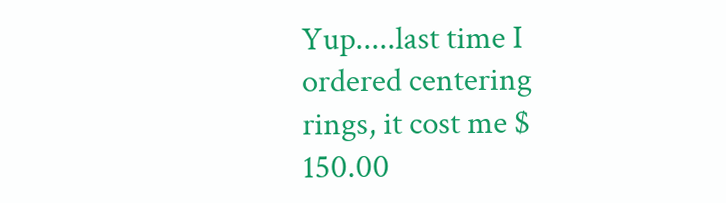Yup.....last time I ordered centering rings, it cost me $ 150.00